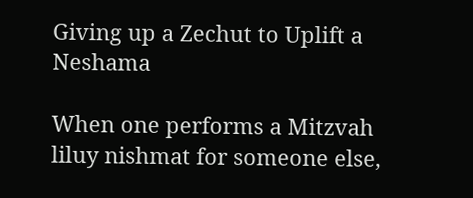Giving up a Zechut to Uplift a Neshama

When one performs a Mitzvah liluy nishmat for someone else,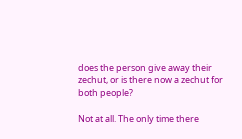does the person give away their zechut, or is there now a zechut for both people?

Not at all. The only time there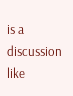is a discussion like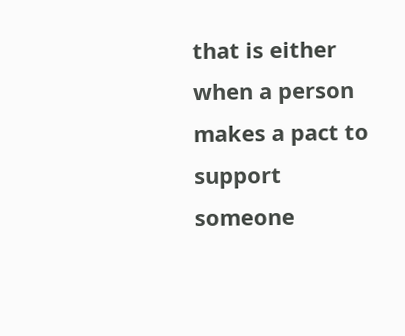that is either when a person makes a pact to support someone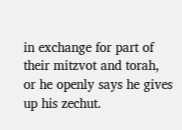in exchange for part of their mitzvot and torah, or he openly says he gives up his zechut.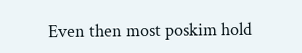Even then most poskim hold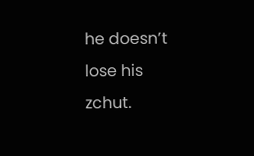he doesn’t lose his zchut.